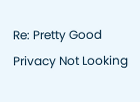Re: Pretty Good Privacy Not Looking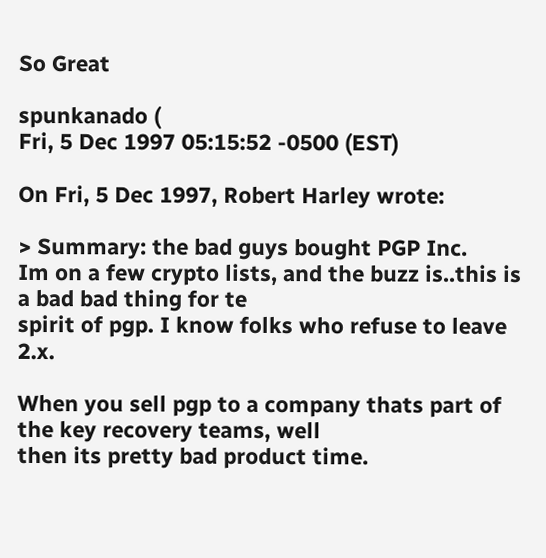So Great

spunkanado (
Fri, 5 Dec 1997 05:15:52 -0500 (EST)

On Fri, 5 Dec 1997, Robert Harley wrote:

> Summary: the bad guys bought PGP Inc.
Im on a few crypto lists, and the buzz is..this is a bad bad thing for te
spirit of pgp. I know folks who refuse to leave 2.x.

When you sell pgp to a company thats part of the key recovery teams, well
then its pretty bad product time.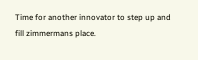Time for another innovator to step up and fill zimmermans place.